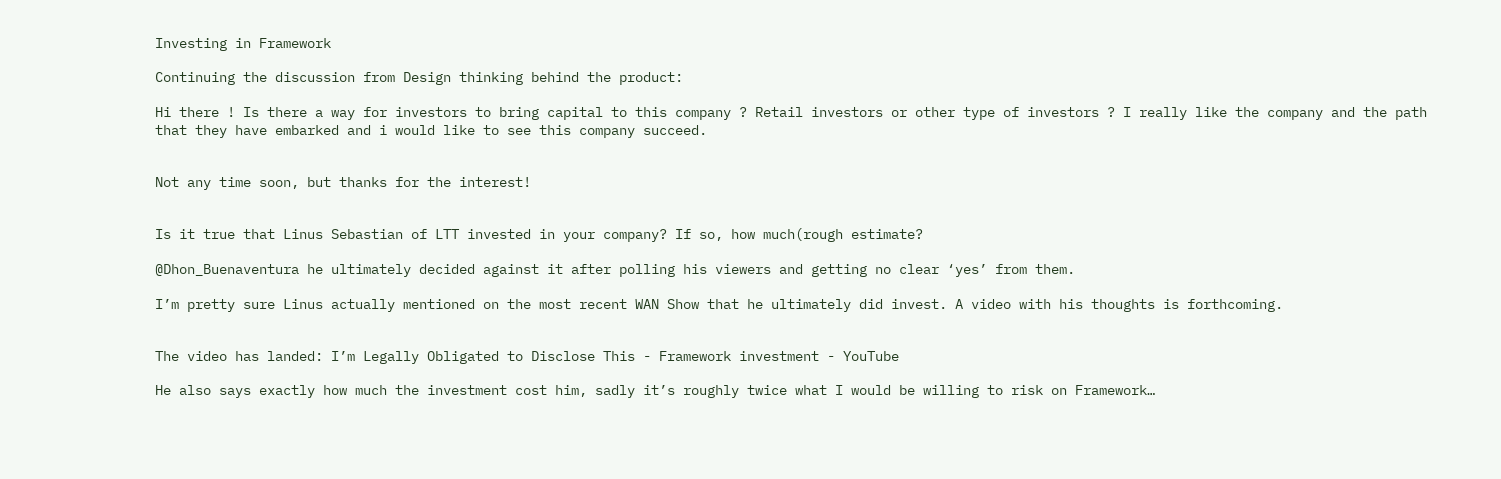Investing in Framework

Continuing the discussion from Design thinking behind the product:

Hi there ! Is there a way for investors to bring capital to this company ? Retail investors or other type of investors ? I really like the company and the path that they have embarked and i would like to see this company succeed.


Not any time soon, but thanks for the interest!


Is it true that Linus Sebastian of LTT invested in your company? If so, how much(rough estimate?

@Dhon_Buenaventura he ultimately decided against it after polling his viewers and getting no clear ‘yes’ from them.

I’m pretty sure Linus actually mentioned on the most recent WAN Show that he ultimately did invest. A video with his thoughts is forthcoming.


The video has landed: I’m Legally Obligated to Disclose This - Framework investment - YouTube

He also says exactly how much the investment cost him, sadly it’s roughly twice what I would be willing to risk on Framework…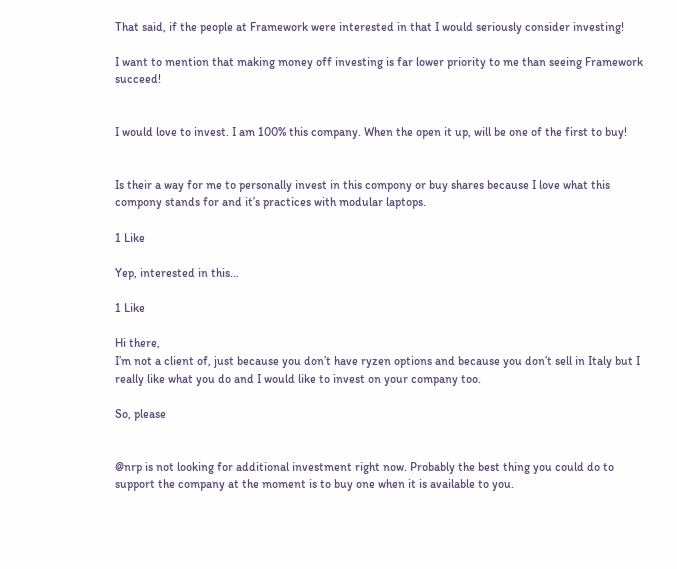That said, if the people at Framework were interested in that I would seriously consider investing!

I want to mention that making money off investing is far lower priority to me than seeing Framework succeed!


I would love to invest. I am 100% this company. When the open it up, will be one of the first to buy!


Is their a way for me to personally invest in this compony or buy shares because I love what this compony stands for and it’s practices with modular laptops.

1 Like

Yep, interested in this…

1 Like

Hi there,
I’m not a client of, just because you don’t have ryzen options and because you don’t sell in Italy but I really like what you do and I would like to invest on your company too.

So, please


@nrp is not looking for additional investment right now. Probably the best thing you could do to support the company at the moment is to buy one when it is available to you.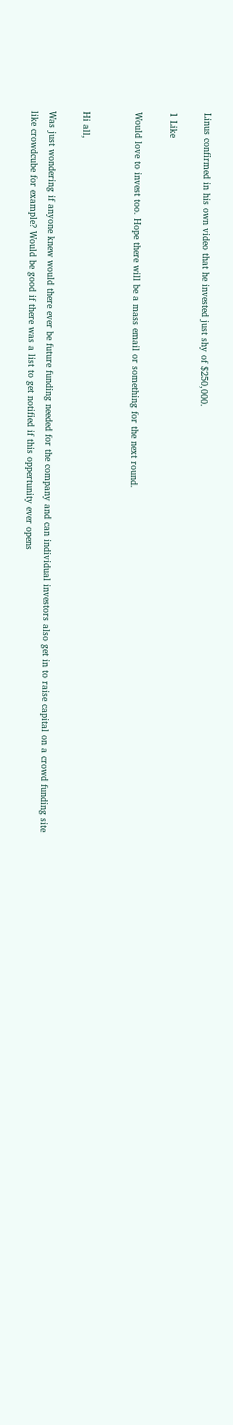Linus confirmed in his own video that he invested just shy of $250,000.

1 Like

Would love to invest too. Hope there will be a mass email or something for the next round.


Hi all,

Was just wondering if anyone knew would there ever be future funding needed for the company and can individual investors also get in to raise capital on a crowd funding site like crowdcube for example? Would be good if there was a list to get notified if this oppertunity ever opens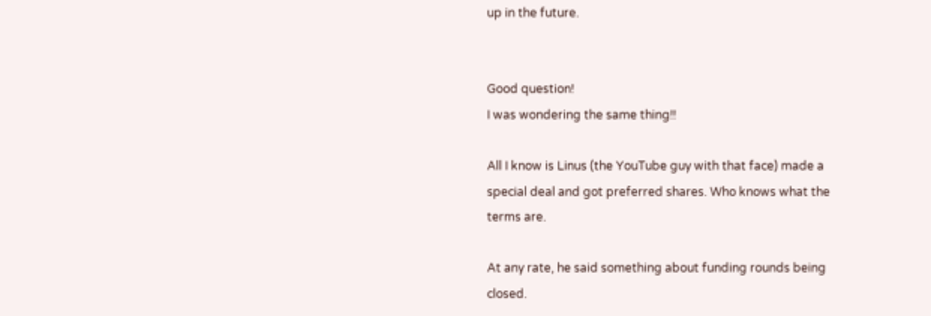up in the future.


Good question!
I was wondering the same thing!!

All I know is Linus (the YouTube guy with that face) made a special deal and got preferred shares. Who knows what the terms are.

At any rate, he said something about funding rounds being closed.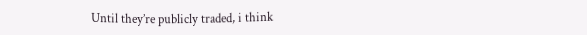Until they’re publicly traded, i think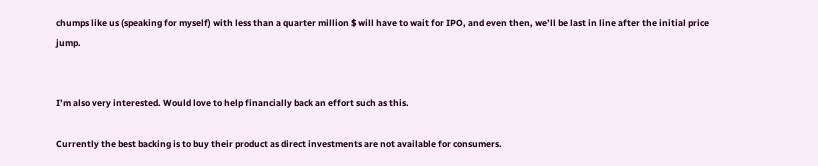chumps like us (speaking for myself) with less than a quarter million $ will have to wait for IPO, and even then, we’ll be last in line after the initial price jump.


I’m also very interested. Would love to help financially back an effort such as this.

Currently the best backing is to buy their product as direct investments are not available for consumers.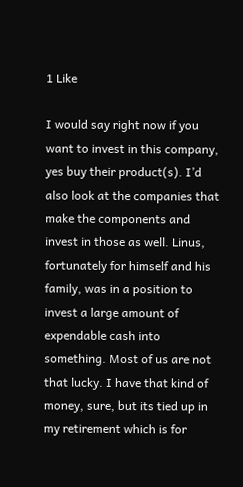1 Like

I would say right now if you want to invest in this company, yes buy their product(s). I’d also look at the companies that make the components and invest in those as well. Linus, fortunately for himself and his family, was in a position to invest a large amount of expendable cash into something. Most of us are not that lucky. I have that kind of money, sure, but its tied up in my retirement which is for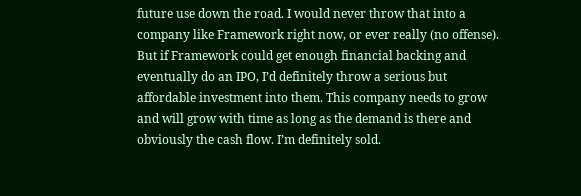future use down the road. I would never throw that into a company like Framework right now, or ever really (no offense). But if Framework could get enough financial backing and eventually do an IPO, I’d definitely throw a serious but affordable investment into them. This company needs to grow and will grow with time as long as the demand is there and obviously the cash flow. I’m definitely sold.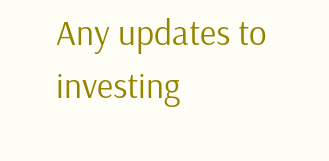Any updates to investing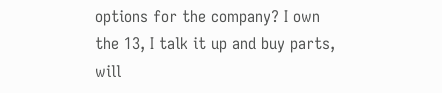options for the company? I own the 13, I talk it up and buy parts, will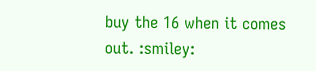buy the 16 when it comes out. :smiley: